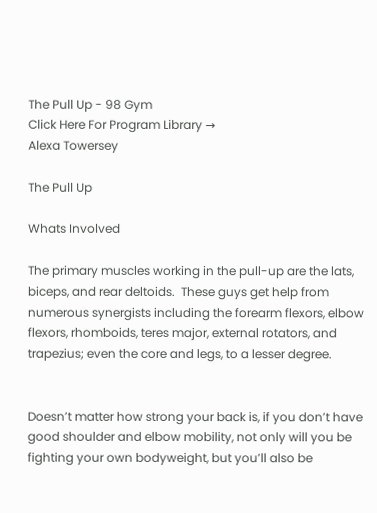The Pull Up - 98 Gym
Click Here For Program Library →
Alexa Towersey

The Pull Up

Whats Involved

The primary muscles working in the pull-up are the lats, biceps, and rear deltoids.  These guys get help from numerous synergists including the forearm flexors, elbow flexors, rhomboids, teres major, external rotators, and trapezius; even the core and legs, to a lesser degree.


Doesn’t matter how strong your back is, if you don’t have good shoulder and elbow mobility, not only will you be fighting your own bodyweight, but you’ll also be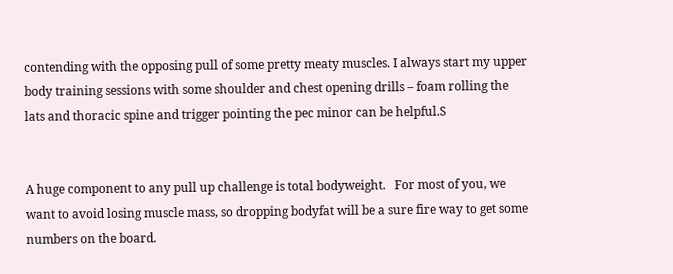contending with the opposing pull of some pretty meaty muscles. I always start my upper body training sessions with some shoulder and chest opening drills – foam rolling the lats and thoracic spine and trigger pointing the pec minor can be helpful.S


A huge component to any pull up challenge is total bodyweight.   For most of you, we want to avoid losing muscle mass, so dropping bodyfat will be a sure fire way to get some numbers on the board.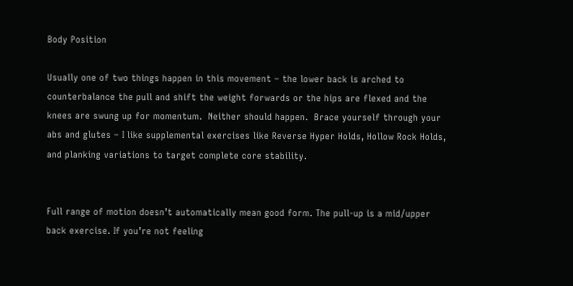Body Position

Usually one of two things happen in this movement – the lower back is arched to counterbalance the pull and shift the weight forwards or the hips are flexed and the knees are swung up for momentum.  Neither should happen.  Brace yourself through your abs and glutes – I like supplemental exercises like Reverse Hyper Holds, Hollow Rock Holds, and planking variations to target complete core stability.


Full range of motion doesn’t automatically mean good form. The pull-up is a mid/upper back exercise. If you’re not feeling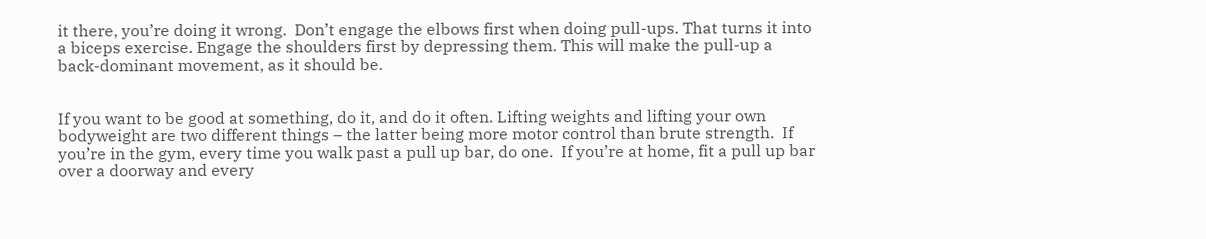it there, you’re doing it wrong.  Don’t engage the elbows first when doing pull-ups. That turns it into a biceps exercise. Engage the shoulders first by depressing them. This will make the pull-up a back-dominant movement, as it should be.


If you want to be good at something, do it, and do it often. Lifting weights and lifting your own bodyweight are two different things – the latter being more motor control than brute strength.  If you’re in the gym, every time you walk past a pull up bar, do one.  If you’re at home, fit a pull up bar over a doorway and every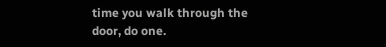time you walk through the door, do one.